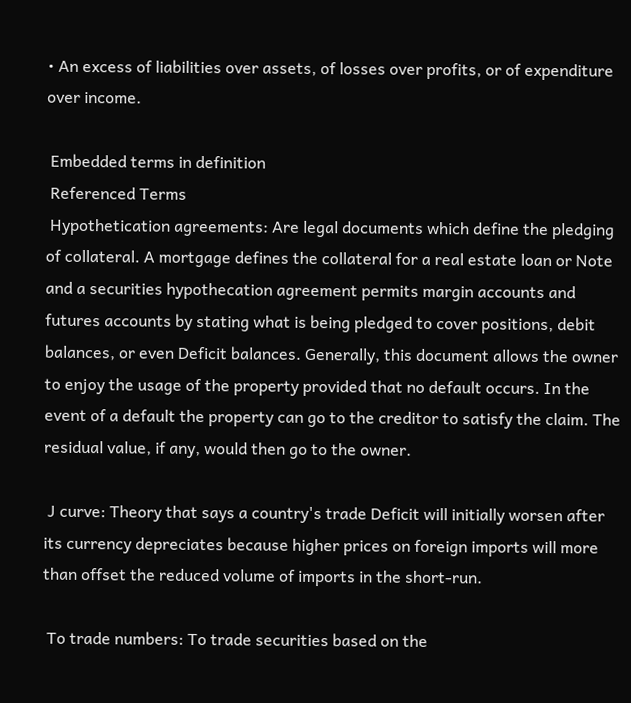• An excess of liabilities over assets, of losses over profits, or of expenditure over income.

 Embedded terms in definition
 Referenced Terms
 Hypothetication agreements: Are legal documents which define the pledging of collateral. A mortgage defines the collateral for a real estate loan or Note and a securities hypothecation agreement permits margin accounts and futures accounts by stating what is being pledged to cover positions, debit balances, or even Deficit balances. Generally, this document allows the owner to enjoy the usage of the property provided that no default occurs. In the event of a default the property can go to the creditor to satisfy the claim. The residual value, if any, would then go to the owner.

 J curve: Theory that says a country's trade Deficit will initially worsen after its currency depreciates because higher prices on foreign imports will more than offset the reduced volume of imports in the short-run.

 To trade numbers: To trade securities based on the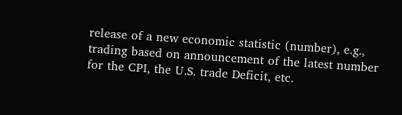release of a new economic statistic (number), e.g., trading based on announcement of the latest number for the CPI, the U.S. trade Deficit, etc.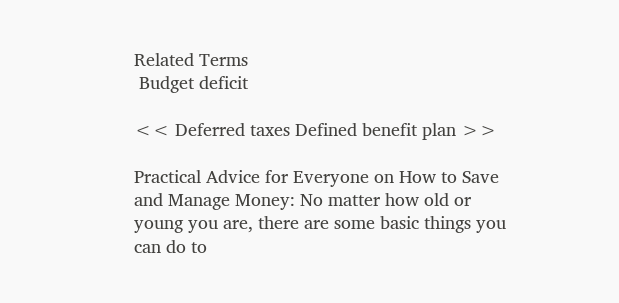Related Terms
 Budget deficit

<< Deferred taxes Defined benefit plan >>

Practical Advice for Everyone on How to Save and Manage Money: No matter how old or young you are, there are some basic things you can do to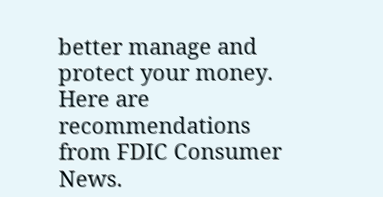better manage and protect your money. Here are recommendations from FDIC Consumer News.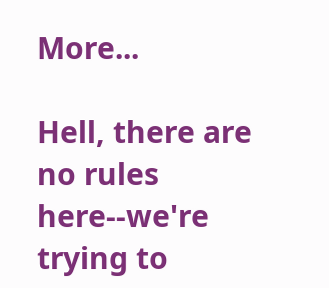More...

Hell, there are no rules here--we're trying to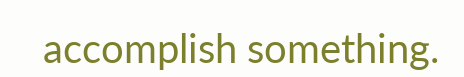accomplish something.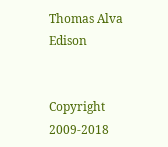Thomas Alva Edison


Copyright 2009-2018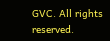GVC. All rights reserved.